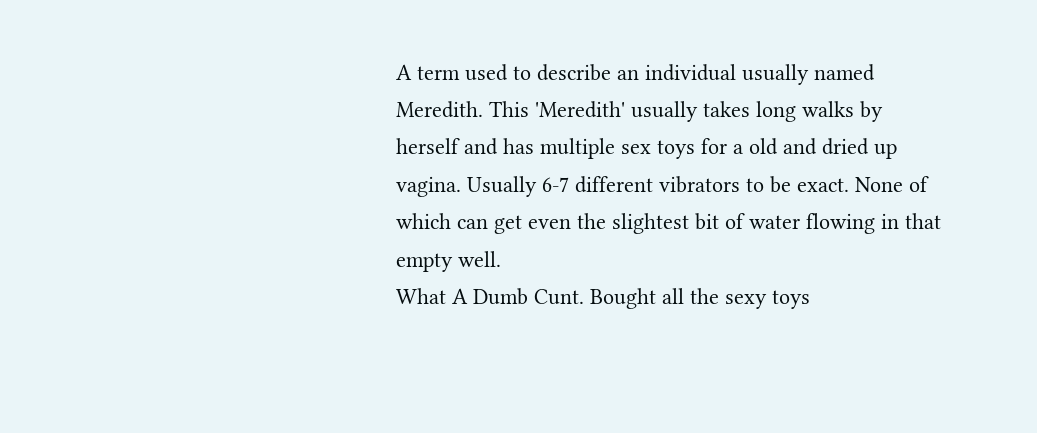A term used to describe an individual usually named Meredith. This 'Meredith' usually takes long walks by herself and has multiple sex toys for a old and dried up vagina. Usually 6-7 different vibrators to be exact. None of which can get even the slightest bit of water flowing in that empty well.
What A Dumb Cunt. Bought all the sexy toys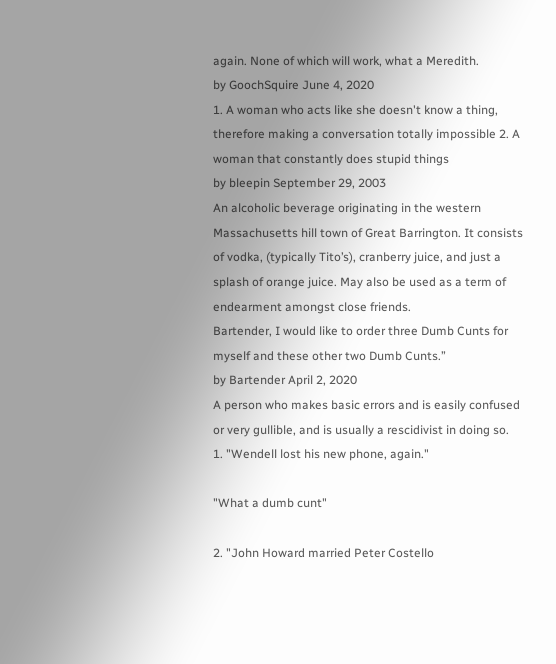again. None of which will work, what a Meredith.
by GoochSquire June 4, 2020
1. A woman who acts like she doesn't know a thing, therefore making a conversation totally impossible 2. A woman that constantly does stupid things
by bleepin September 29, 2003
An alcoholic beverage originating in the western Massachusetts hill town of Great Barrington. It consists of vodka, (typically Tito’s), cranberry juice, and just a splash of orange juice. May also be used as a term of endearment amongst close friends.
Bartender, I would like to order three Dumb Cunts for myself and these other two Dumb Cunts.”
by Bartender April 2, 2020
A person who makes basic errors and is easily confused or very gullible, and is usually a rescidivist in doing so.
1. "Wendell lost his new phone, again."

"What a dumb cunt"

2. "John Howard married Peter Costello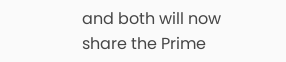and both will now share the Prime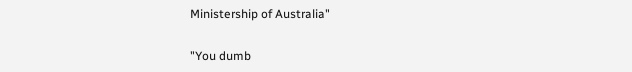Ministership of Australia"


"You dumb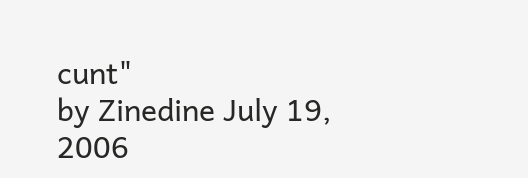cunt"
by Zinedine July 19, 2006